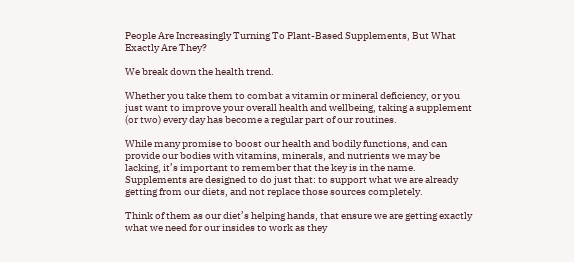People Are Increasingly Turning To Plant-Based Supplements, But What Exactly Are They?

We break down the health trend.

Whether you take them to combat a vitamin or mineral deficiency, or you just want to improve your overall health and wellbeing, taking a supplement (or two) every day has become a regular part of our routines.

While many promise to boost our health and bodily functions, and can provide our bodies with vitamins, minerals, and nutrients we may be lacking, it’s important to remember that the key is in the name.  Supplements are designed to do just that: to support what we are already getting from our diets, and not replace those sources completely.

Think of them as our diet’s helping hands, that ensure we are getting exactly what we need for our insides to work as they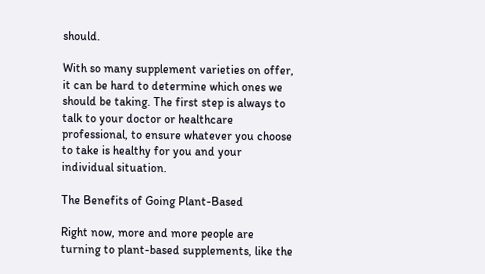should.

With so many supplement varieties on offer, it can be hard to determine which ones we should be taking. The first step is always to talk to your doctor or healthcare professional, to ensure whatever you choose to take is healthy for you and your individual situation.

The Benefits of Going Plant-Based

Right now, more and more people are turning to plant-based supplements, like the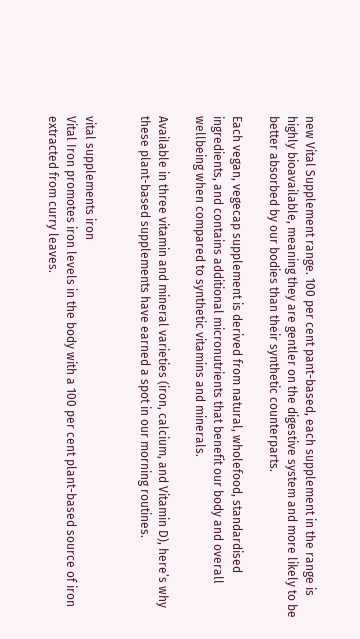new Vital Supplement range. 100 per cent pant-based, each supplement in the range is highly bioavailable, meaning they are gentler on the digestive system and more likely to be better absorbed by our bodies than their synthetic counterparts.

Each vegan, vegecap supplement is derived from natural, wholefood, standardised ingredients, and contains additional micronutrients that benefit our body and overall wellbeing when compared to synthetic vitamins and minerals.

Available in three vitamin and mineral varieties (iron, calcium, and Vitamin D), here’s why these plant-based supplements have earned a spot in our morning routines.


vital supplements iron
Vital Iron promotes iron levels in the body with a 100 per cent plant-based source of iron extracted from curry leaves.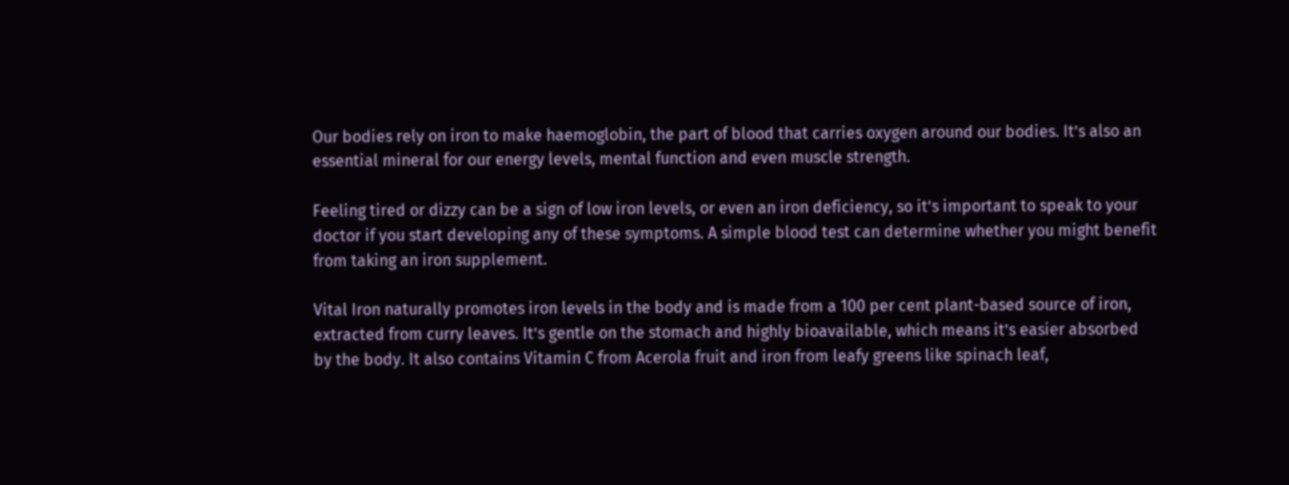Our bodies rely on iron to make haemoglobin, the part of blood that carries oxygen around our bodies. It’s also an essential mineral for our energy levels, mental function and even muscle strength.

Feeling tired or dizzy can be a sign of low iron levels, or even an iron deficiency, so it’s important to speak to your doctor if you start developing any of these symptoms. A simple blood test can determine whether you might benefit from taking an iron supplement.

Vital Iron naturally promotes iron levels in the body and is made from a 100 per cent plant-based source of iron, extracted from curry leaves. It’s gentle on the stomach and highly bioavailable, which means it’s easier absorbed by the body. It also contains Vitamin C from Acerola fruit and iron from leafy greens like spinach leaf,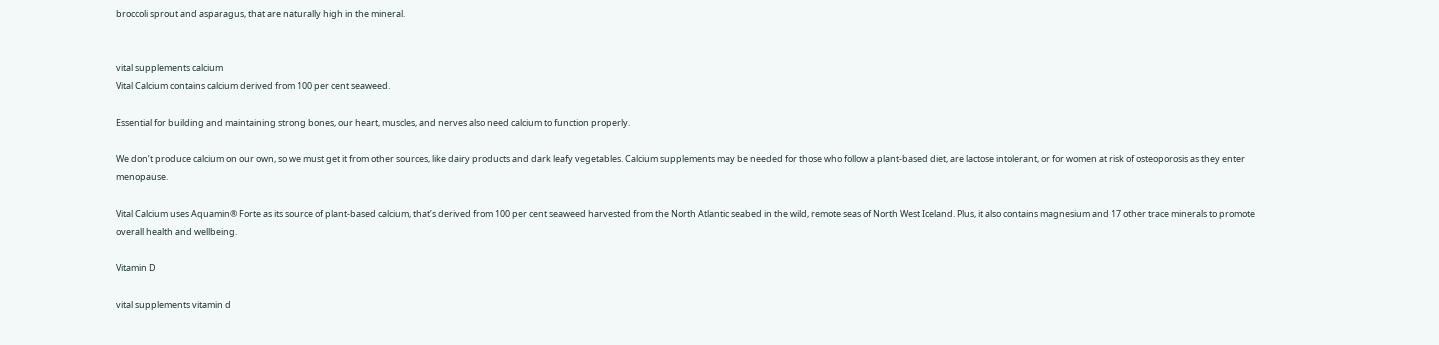broccoli sprout and asparagus, that are naturally high in the mineral.


vital supplements calcium
Vital Calcium contains calcium derived from 100 per cent seaweed.

Essential for building and maintaining strong bones, our heart, muscles, and nerves also need calcium to function properly.

We don’t produce calcium on our own, so we must get it from other sources, like dairy products and dark leafy vegetables. Calcium supplements may be needed for those who follow a plant-based diet, are lactose intolerant, or for women at risk of osteoporosis as they enter menopause.

Vital Calcium uses Aquamin® Forte as its source of plant-based calcium, that’s derived from 100 per cent seaweed harvested from the North Atlantic seabed in the wild, remote seas of North West Iceland. Plus, it also contains magnesium and 17 other trace minerals to promote overall health and wellbeing.

Vitamin D

vital supplements vitamin d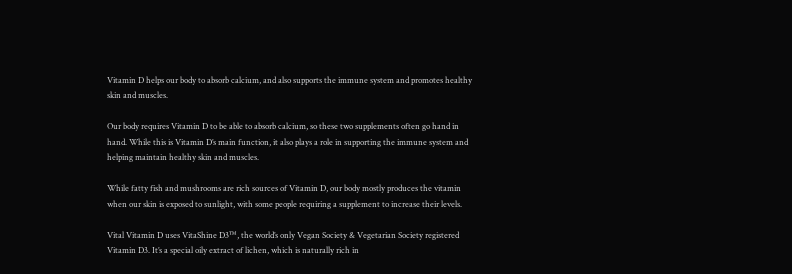Vitamin D helps our body to absorb calcium, and also supports the immune system and promotes healthy skin and muscles.

Our body requires Vitamin D to be able to absorb calcium, so these two supplements often go hand in hand. While this is Vitamin D’s main function, it also plays a role in supporting the immune system and helping maintain healthy skin and muscles.

While fatty fish and mushrooms are rich sources of Vitamin D, our body mostly produces the vitamin when our skin is exposed to sunlight, with some people requiring a supplement to increase their levels.

Vital Vitamin D uses VitaShine D3™, the world’s only Vegan Society & Vegetarian Society registered Vitamin D3. It’s a special oily extract of lichen, which is naturally rich in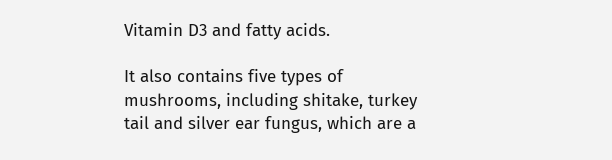Vitamin D3 and fatty acids.

It also contains five types of mushrooms, including shitake, turkey tail and silver ear fungus, which are a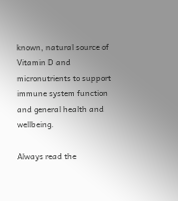known, natural source of Vitamin D and micronutrients to support immune system function and general health and wellbeing.

Always read the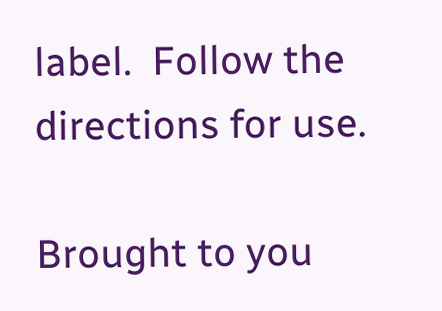label.  Follow the directions for use.

Brought to you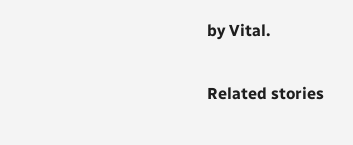by Vital.

Related stories